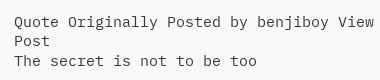Quote Originally Posted by benjiboy View Post
The secret is not to be too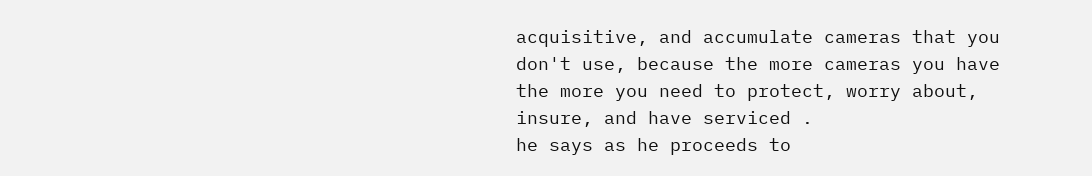acquisitive, and accumulate cameras that you don't use, because the more cameras you have the more you need to protect, worry about, insure, and have serviced .
he says as he proceeds to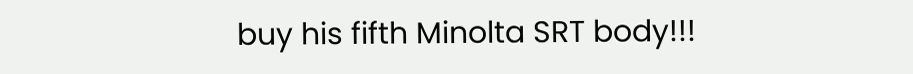buy his fifth Minolta SRT body!!!